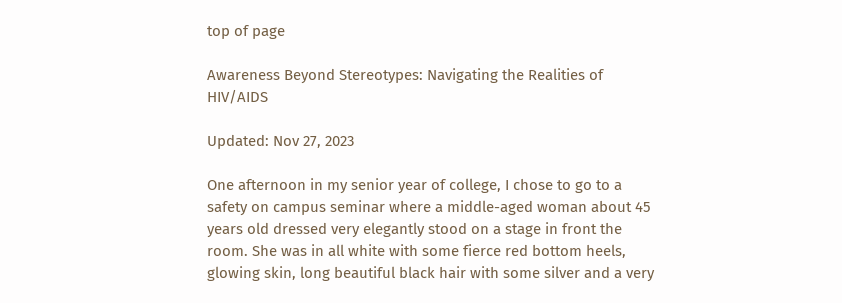top of page

Awareness Beyond Stereotypes: Navigating the Realities of HIV/AIDS

Updated: Nov 27, 2023

One afternoon in my senior year of college, I chose to go to a safety on campus seminar where a middle-aged woman about 45 years old dressed very elegantly stood on a stage in front the room. She was in all white with some fierce red bottom heels, glowing skin, long beautiful black hair with some silver and a very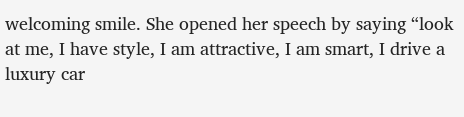welcoming smile. She opened her speech by saying “look at me, I have style, I am attractive, I am smart, I drive a luxury car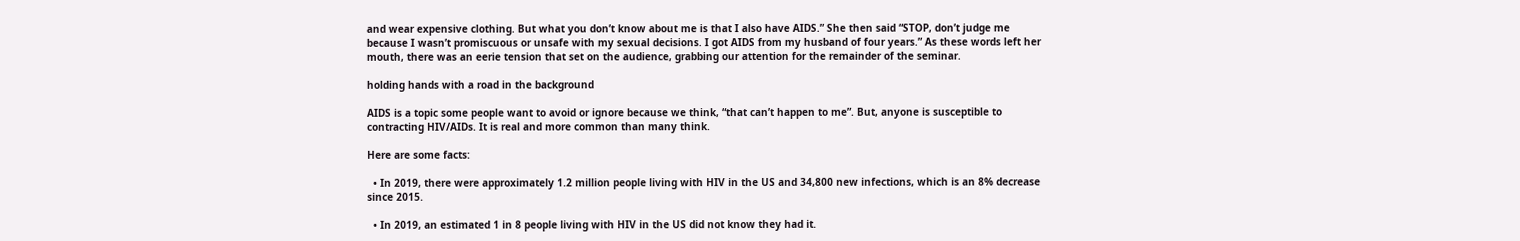and wear expensive clothing. But what you don’t know about me is that I also have AIDS.” She then said “STOP, don’t judge me because I wasn’t promiscuous or unsafe with my sexual decisions. I got AIDS from my husband of four years.” As these words left her mouth, there was an eerie tension that set on the audience, grabbing our attention for the remainder of the seminar.

holding hands with a road in the background

AIDS is a topic some people want to avoid or ignore because we think, “that can’t happen to me”. But, anyone is susceptible to contracting HIV/AIDs. It is real and more common than many think.

Here are some facts:

  • In 2019, there were approximately 1.2 million people living with HIV in the US and 34,800 new infections, which is an 8% decrease since 2015.

  • In 2019, an estimated 1 in 8 people living with HIV in the US did not know they had it.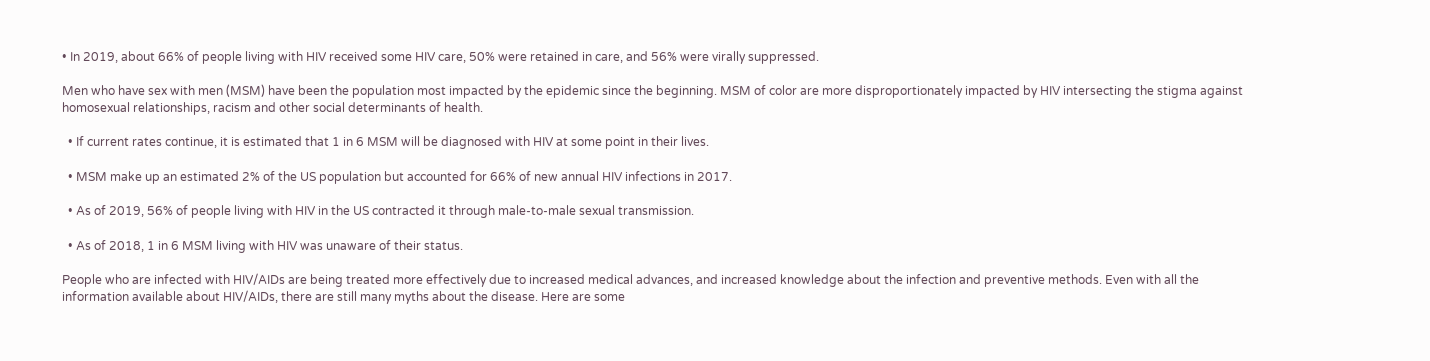• In 2019, about 66% of people living with HIV received some HIV care, 50% were retained in care, and 56% were virally suppressed.

Men who have sex with men (MSM) have been the population most impacted by the epidemic since the beginning. MSM of color are more disproportionately impacted by HIV intersecting the stigma against homosexual relationships, racism and other social determinants of health.

  • If current rates continue, it is estimated that 1 in 6 MSM will be diagnosed with HIV at some point in their lives.

  • MSM make up an estimated 2% of the US population but accounted for 66% of new annual HIV infections in 2017.

  • As of 2019, 56% of people living with HIV in the US contracted it through male-to-male sexual transmission.

  • As of 2018, 1 in 6 MSM living with HIV was unaware of their status.

People who are infected with HIV/AIDs are being treated more effectively due to increased medical advances, and increased knowledge about the infection and preventive methods. Even with all the information available about HIV/AIDs, there are still many myths about the disease. Here are some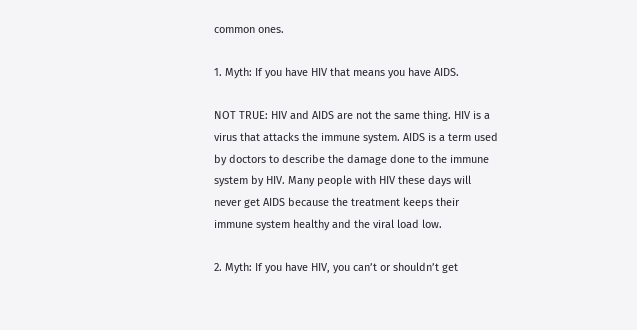common ones.

1. Myth: If you have HIV that means you have AIDS.

NOT TRUE: HIV and AIDS are not the same thing. HIV is a virus that attacks the immune system. AIDS is a term used by doctors to describe the damage done to the immune system by HIV. Many people with HIV these days will never get AIDS because the treatment keeps their immune system healthy and the viral load low.

2. Myth: If you have HIV, you can’t or shouldn’t get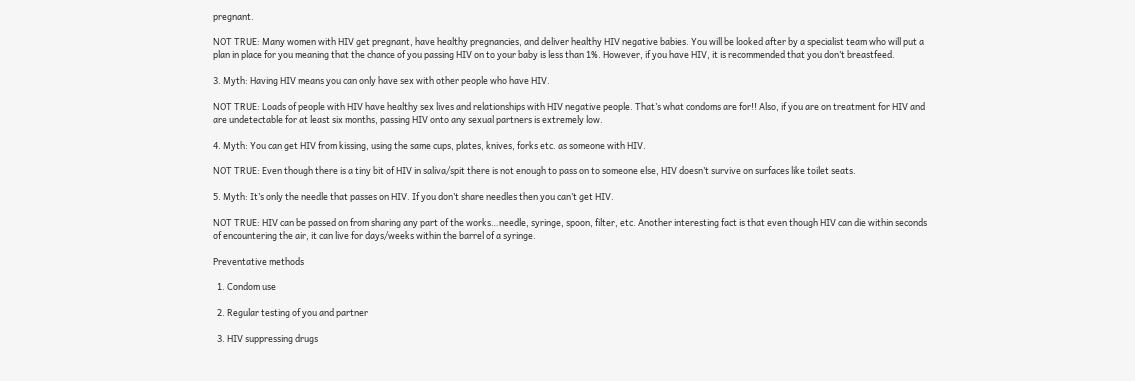pregnant.

NOT TRUE: Many women with HIV get pregnant, have healthy pregnancies, and deliver healthy HIV negative babies. You will be looked after by a specialist team who will put a plan in place for you meaning that the chance of you passing HIV on to your baby is less than 1%. However, if you have HIV, it is recommended that you don’t breastfeed.

3. Myth: Having HIV means you can only have sex with other people who have HIV.

NOT TRUE: Loads of people with HIV have healthy sex lives and relationships with HIV negative people. That’s what condoms are for!! Also, if you are on treatment for HIV and are undetectable for at least six months, passing HIV onto any sexual partners is extremely low.

4. Myth: You can get HIV from kissing, using the same cups, plates, knives, forks etc. as someone with HIV.

NOT TRUE: Even though there is a tiny bit of HIV in saliva/spit there is not enough to pass on to someone else, HIV doesn’t survive on surfaces like toilet seats.

5. Myth: It’s only the needle that passes on HIV. If you don’t share needles then you can’t get HIV.

NOT TRUE: HIV can be passed on from sharing any part of the works…needle, syringe, spoon, filter, etc. Another interesting fact is that even though HIV can die within seconds of encountering the air, it can live for days/weeks within the barrel of a syringe.

Preventative methods

  1. Condom use

  2. Regular testing of you and partner

  3. HIV suppressing drugs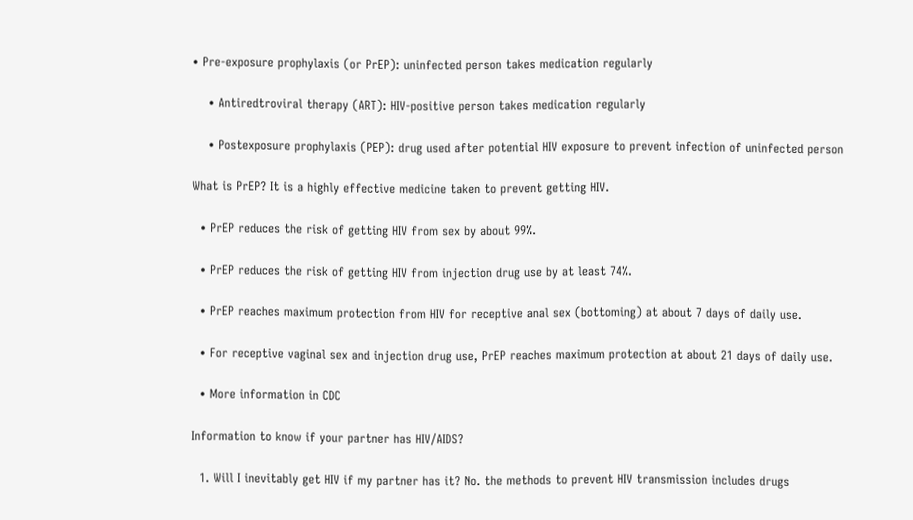• Pre-exposure prophylaxis (or PrEP): uninfected person takes medication regularly

    • Antiredtroviral therapy (ART): HIV-positive person takes medication regularly

    • Postexposure prophylaxis (PEP): drug used after potential HIV exposure to prevent infection of uninfected person

What is PrEP? It is a highly effective medicine taken to prevent getting HIV.

  • PrEP reduces the risk of getting HIV from sex by about 99%.

  • PrEP reduces the risk of getting HIV from injection drug use by at least 74%.

  • PrEP reaches maximum protection from HIV for receptive anal sex (bottoming) at about 7 days of daily use.

  • For receptive vaginal sex and injection drug use, PrEP reaches maximum protection at about 21 days of daily use.

  • More information in CDC

Information to know if your partner has HIV/AIDS?

  1. Will I inevitably get HIV if my partner has it? No. the methods to prevent HIV transmission includes drugs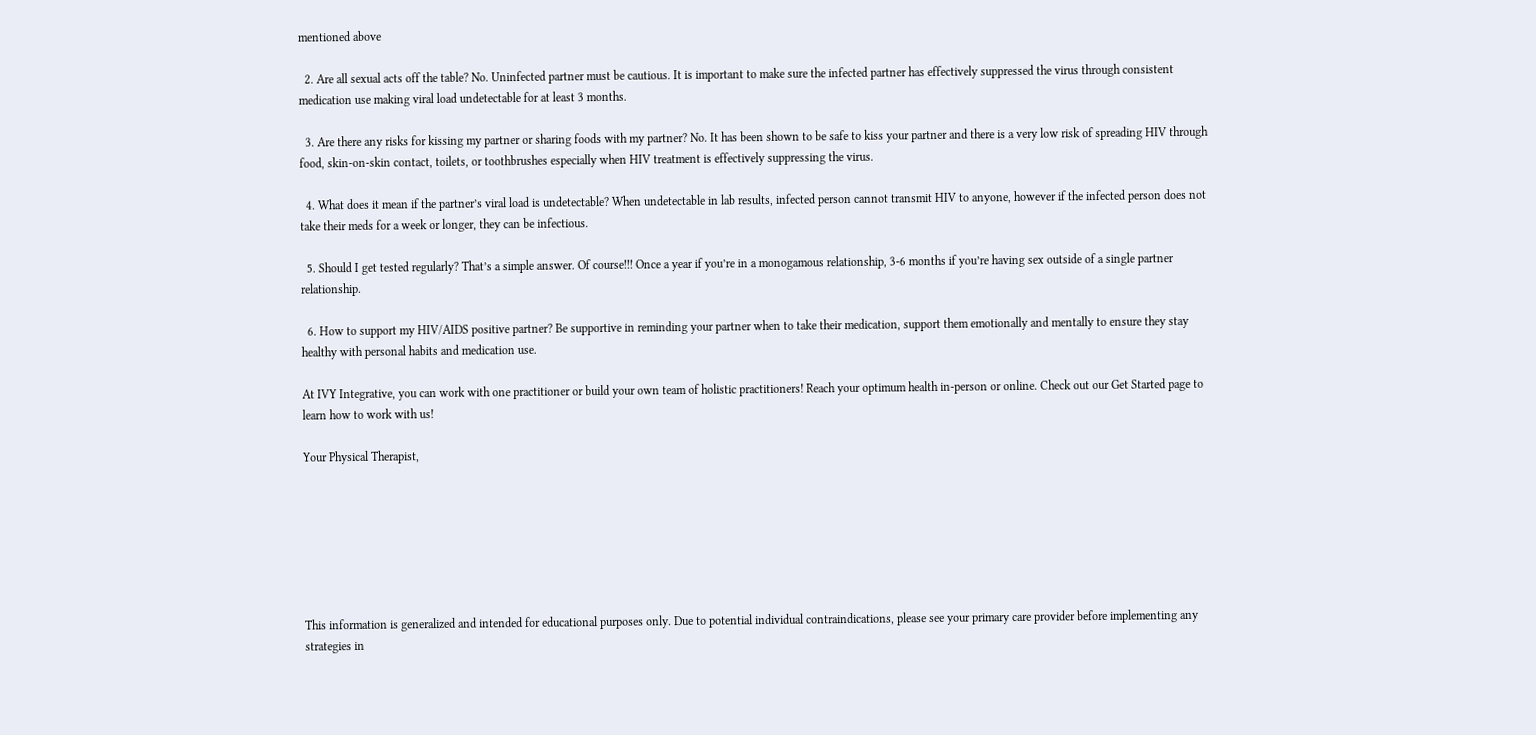mentioned above

  2. Are all sexual acts off the table? No. Uninfected partner must be cautious. It is important to make sure the infected partner has effectively suppressed the virus through consistent medication use making viral load undetectable for at least 3 months.

  3. Are there any risks for kissing my partner or sharing foods with my partner? No. It has been shown to be safe to kiss your partner and there is a very low risk of spreading HIV through food, skin-on-skin contact, toilets, or toothbrushes especially when HIV treatment is effectively suppressing the virus.

  4. What does it mean if the partner’s viral load is undetectable? When undetectable in lab results, infected person cannot transmit HIV to anyone, however if the infected person does not take their meds for a week or longer, they can be infectious.

  5. Should I get tested regularly? That’s a simple answer. Of course!!! Once a year if you’re in a monogamous relationship, 3-6 months if you’re having sex outside of a single partner relationship.

  6. How to support my HIV/AIDS positive partner? Be supportive in reminding your partner when to take their medication, support them emotionally and mentally to ensure they stay healthy with personal habits and medication use.

At IVY Integrative, you can work with one practitioner or build your own team of holistic practitioners! Reach your optimum health in-person or online. Check out our Get Started page to learn how to work with us!

Your Physical Therapist,







This information is generalized and intended for educational purposes only. Due to potential individual contraindications, please see your primary care provider before implementing any strategies in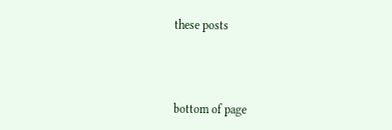these posts



bottom of page